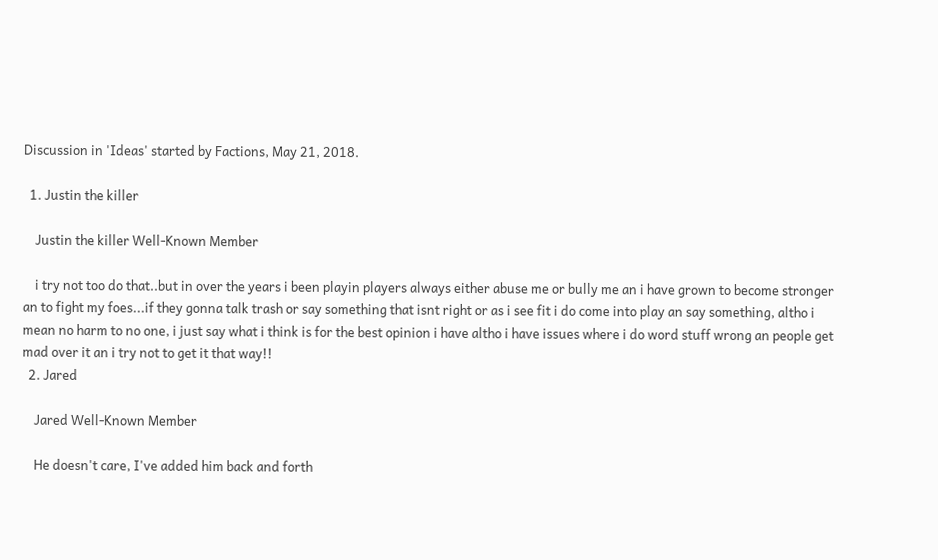Discussion in 'Ideas' started by Factions, May 21, 2018.

  1. Justin the killer

    Justin the killer Well-Known Member

    i try not too do that..but in over the years i been playin players always either abuse me or bully me an i have grown to become stronger an to fight my foes...if they gonna talk trash or say something that isnt right or as i see fit i do come into play an say something, altho i mean no harm to no one, i just say what i think is for the best opinion i have altho i have issues where i do word stuff wrong an people get mad over it an i try not to get it that way!!
  2. Jared

    Jared Well-Known Member

    He doesn't care, I've added him back and forth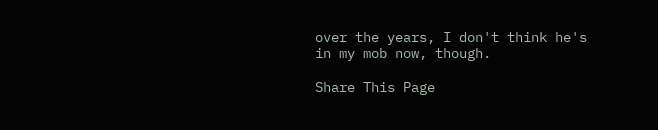over the years, I don't think he's in my mob now, though.

Share This Page